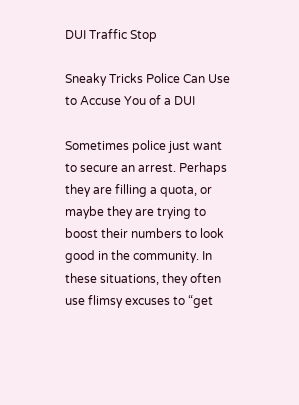DUI Traffic Stop

Sneaky Tricks Police Can Use to Accuse You of a DUI

Sometimes police just want to secure an arrest. Perhaps they are filling a quota, or maybe they are trying to boost their numbers to look good in the community. In these situations, they often use flimsy excuses to “get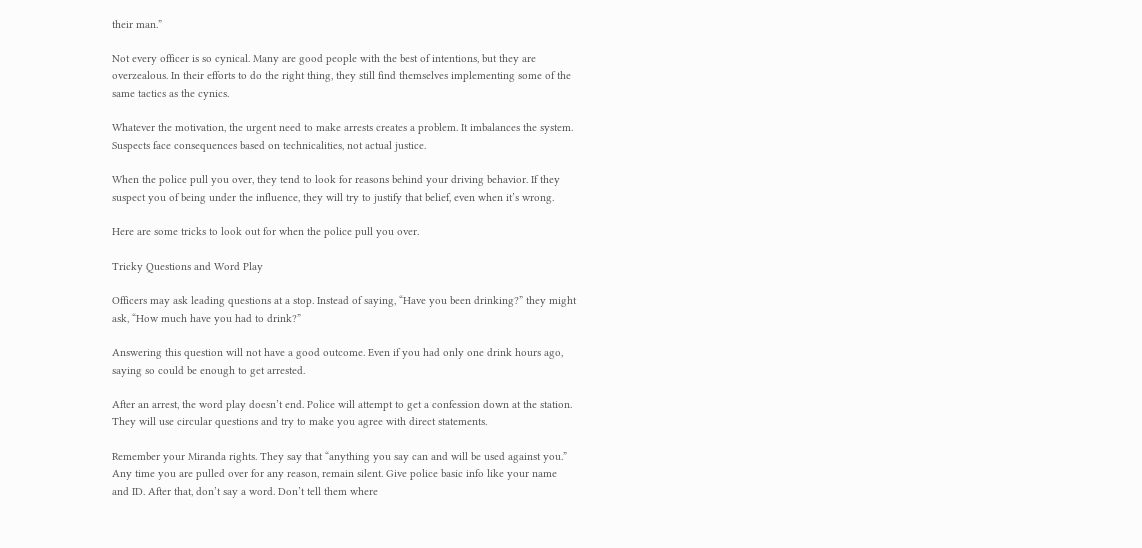their man.”

Not every officer is so cynical. Many are good people with the best of intentions, but they are overzealous. In their efforts to do the right thing, they still find themselves implementing some of the same tactics as the cynics.

Whatever the motivation, the urgent need to make arrests creates a problem. It imbalances the system. Suspects face consequences based on technicalities, not actual justice.

When the police pull you over, they tend to look for reasons behind your driving behavior. If they suspect you of being under the influence, they will try to justify that belief, even when it’s wrong.

Here are some tricks to look out for when the police pull you over.

Tricky Questions and Word Play

Officers may ask leading questions at a stop. Instead of saying, “Have you been drinking?” they might ask, “How much have you had to drink?”

Answering this question will not have a good outcome. Even if you had only one drink hours ago, saying so could be enough to get arrested.

After an arrest, the word play doesn’t end. Police will attempt to get a confession down at the station. They will use circular questions and try to make you agree with direct statements.

Remember your Miranda rights. They say that “anything you say can and will be used against you.” Any time you are pulled over for any reason, remain silent. Give police basic info like your name and ID. After that, don’t say a word. Don’t tell them where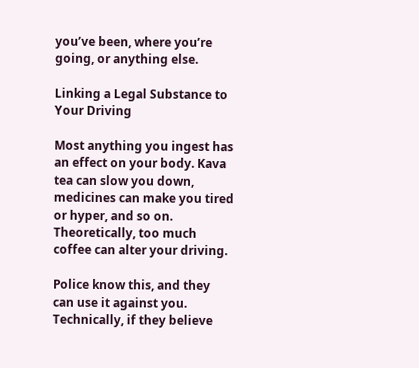you’ve been, where you’re going, or anything else.

Linking a Legal Substance to Your Driving

Most anything you ingest has an effect on your body. Kava tea can slow you down, medicines can make you tired or hyper, and so on. Theoretically, too much coffee can alter your driving.

Police know this, and they can use it against you. Technically, if they believe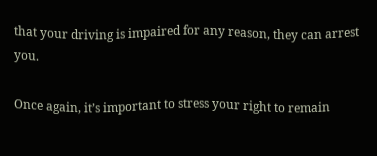that your driving is impaired for any reason, they can arrest you.

Once again, it’s important to stress your right to remain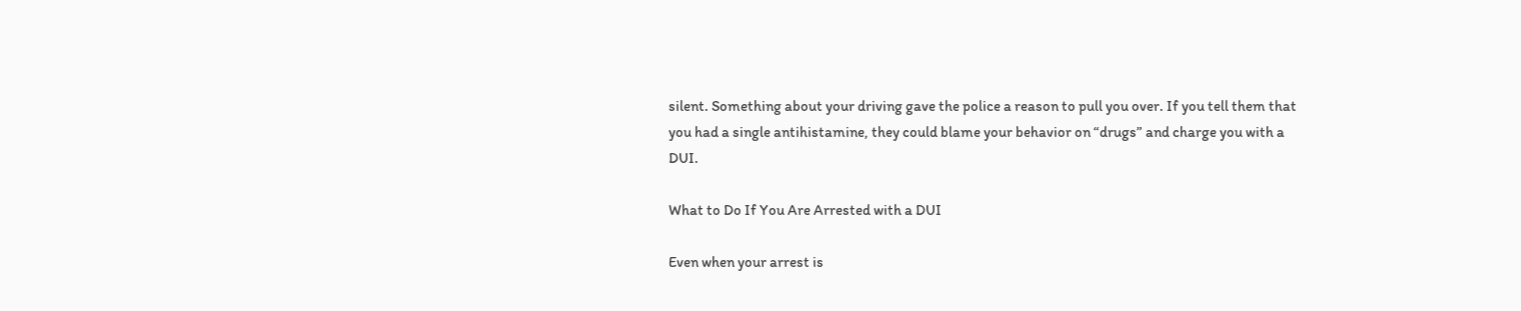silent. Something about your driving gave the police a reason to pull you over. If you tell them that you had a single antihistamine, they could blame your behavior on “drugs” and charge you with a DUI.

What to Do If You Are Arrested with a DUI

Even when your arrest is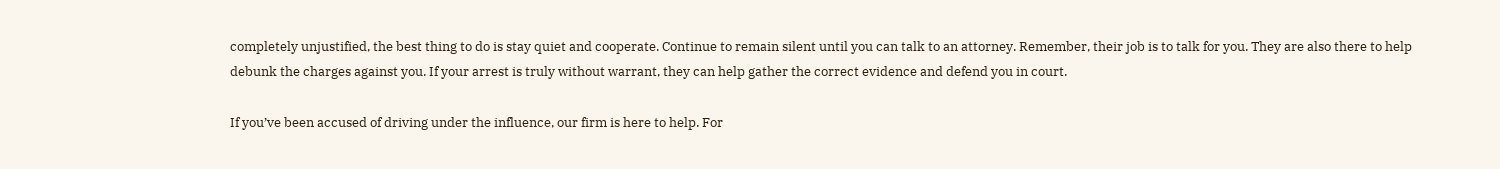completely unjustified, the best thing to do is stay quiet and cooperate. Continue to remain silent until you can talk to an attorney. Remember, their job is to talk for you. They are also there to help debunk the charges against you. If your arrest is truly without warrant, they can help gather the correct evidence and defend you in court.

If you’ve been accused of driving under the influence, our firm is here to help. For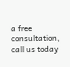a free consultation, call us today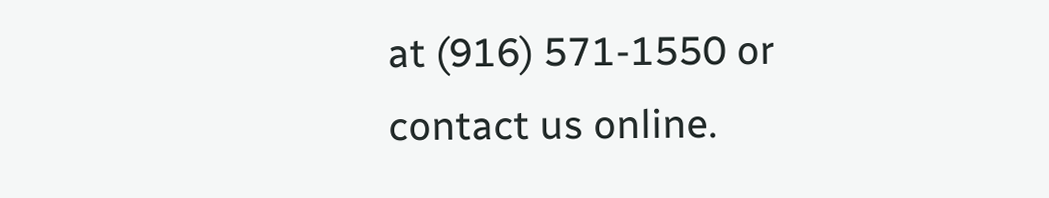at (916) 571-1550 or contact us online.